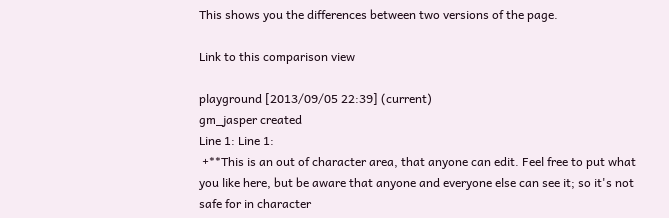This shows you the differences between two versions of the page.

Link to this comparison view

playground [2013/09/05 22:39] (current)
gm_jasper created
Line 1: Line 1:
 +**This is an out of character area, that anyone can edit. Feel free to put what you like here, but be aware that anyone and everyone else can see it; so it's not safe for in character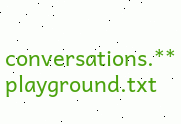conversations.**
playground.txt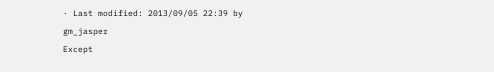· Last modified: 2013/09/05 22:39 by gm_jasper
Except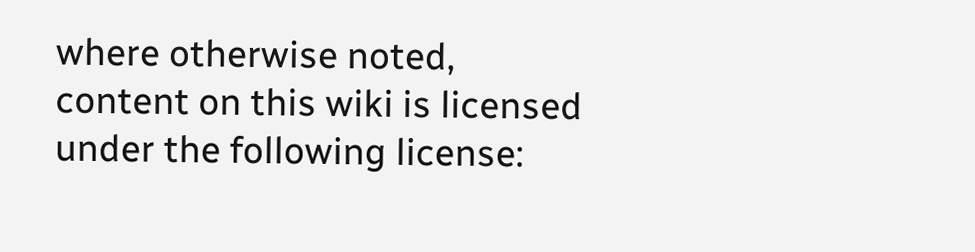where otherwise noted, content on this wiki is licensed under the following license: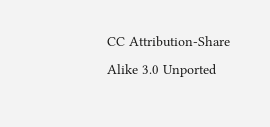CC Attribution-Share Alike 3.0 Unported